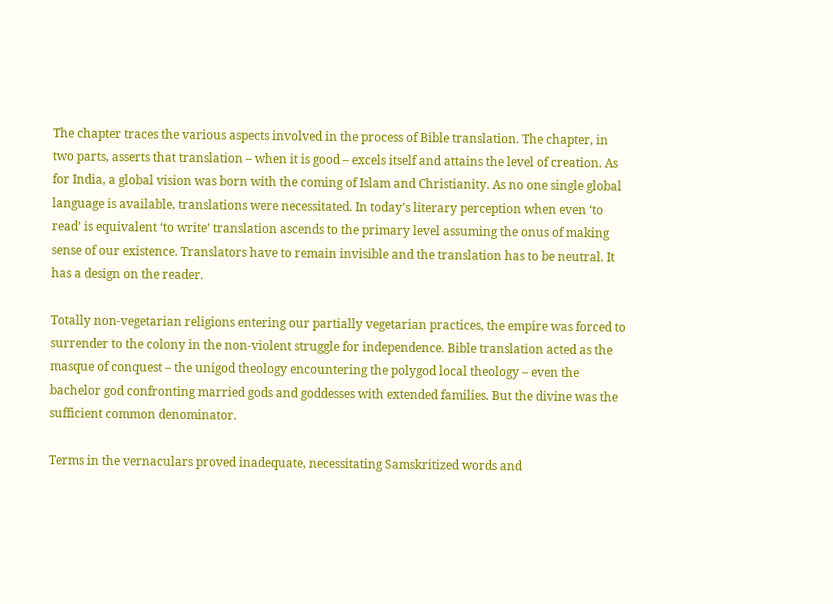The chapter traces the various aspects involved in the process of Bible translation. The chapter, in two parts, asserts that translation – when it is good – excels itself and attains the level of creation. As for India, a global vision was born with the coming of Islam and Christianity. As no one single global language is available, translations were necessitated. In today’s literary perception when even ‘to read’ is equivalent ‘to write’ translation ascends to the primary level assuming the onus of making sense of our existence. Translators have to remain invisible and the translation has to be neutral. It has a design on the reader.

Totally non-vegetarian religions entering our partially vegetarian practices, the empire was forced to surrender to the colony in the non-violent struggle for independence. Bible translation acted as the masque of conquest – the unigod theology encountering the polygod local theology – even the bachelor god confronting married gods and goddesses with extended families. But the divine was the sufficient common denominator.

Terms in the vernaculars proved inadequate, necessitating Samskritized words and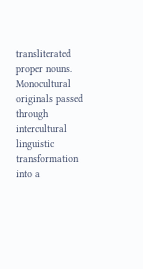transliterated proper nouns. Monocultural originals passed through intercultural linguistic transformation into a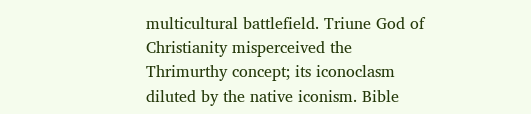multicultural battlefield. Triune God of Christianity misperceived the Thrimurthy concept; its iconoclasm diluted by the native iconism. Bible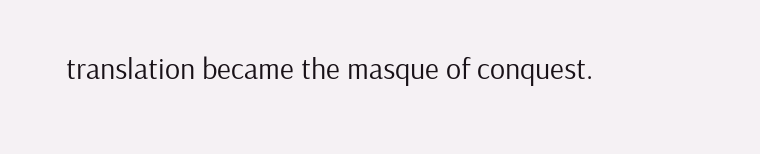translation became the masque of conquest.